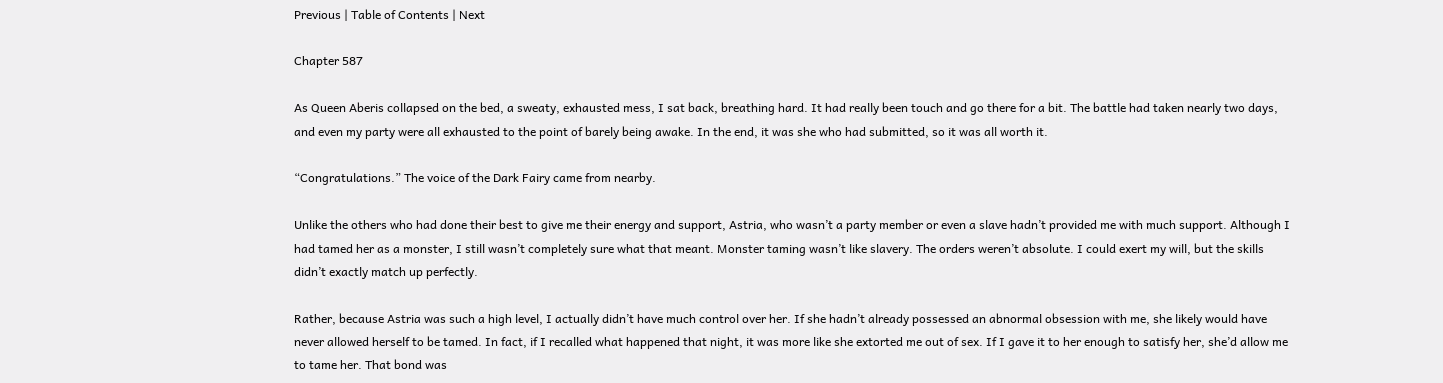Previous | Table of Contents | Next

Chapter 587

As Queen Aberis collapsed on the bed, a sweaty, exhausted mess, I sat back, breathing hard. It had really been touch and go there for a bit. The battle had taken nearly two days, and even my party were all exhausted to the point of barely being awake. In the end, it was she who had submitted, so it was all worth it.

“Congratulations.” The voice of the Dark Fairy came from nearby.

Unlike the others who had done their best to give me their energy and support, Astria, who wasn’t a party member or even a slave hadn’t provided me with much support. Although I had tamed her as a monster, I still wasn’t completely sure what that meant. Monster taming wasn’t like slavery. The orders weren’t absolute. I could exert my will, but the skills didn’t exactly match up perfectly.

Rather, because Astria was such a high level, I actually didn’t have much control over her. If she hadn’t already possessed an abnormal obsession with me, she likely would have never allowed herself to be tamed. In fact, if I recalled what happened that night, it was more like she extorted me out of sex. If I gave it to her enough to satisfy her, she’d allow me to tame her. That bond was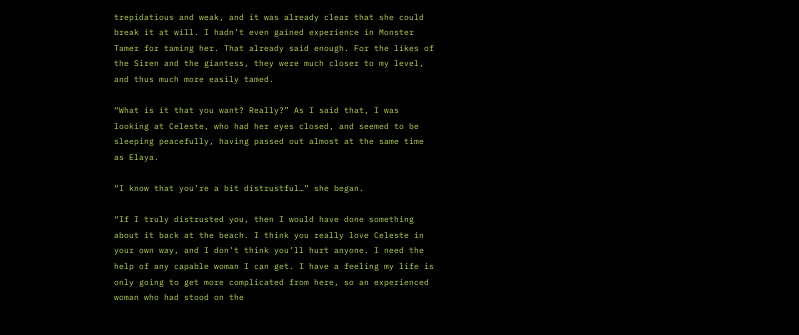trepidatious and weak, and it was already clear that she could break it at will. I hadn’t even gained experience in Monster Tamer for taming her. That already said enough. For the likes of the Siren and the giantess, they were much closer to my level, and thus much more easily tamed.

“What is it that you want? Really?” As I said that, I was looking at Celeste, who had her eyes closed, and seemed to be sleeping peacefully, having passed out almost at the same time as Elaya.

“I know that you’re a bit distrustful…” she began.

“If I truly distrusted you, then I would have done something about it back at the beach. I think you really love Celeste in your own way, and I don’t think you’ll hurt anyone. I need the help of any capable woman I can get. I have a feeling my life is only going to get more complicated from here, so an experienced woman who had stood on the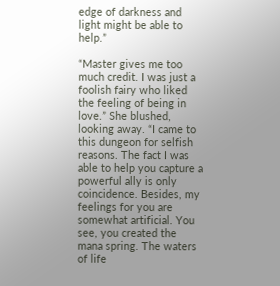edge of darkness and light might be able to help.”

“Master gives me too much credit. I was just a foolish fairy who liked the feeling of being in love.” She blushed, looking away. “I came to this dungeon for selfish reasons. The fact I was able to help you capture a powerful ally is only coincidence. Besides, my feelings for you are somewhat artificial. You see, you created the mana spring. The waters of life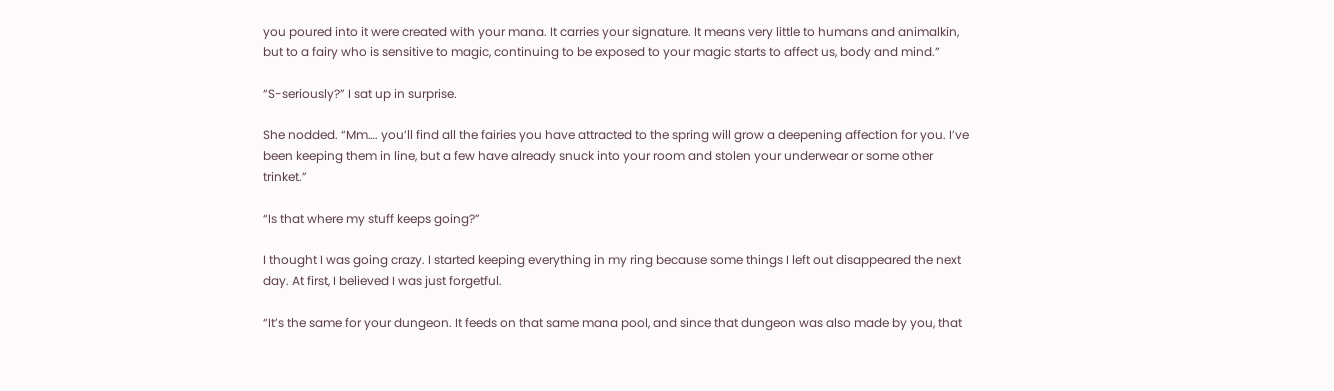you poured into it were created with your mana. It carries your signature. It means very little to humans and animalkin, but to a fairy who is sensitive to magic, continuing to be exposed to your magic starts to affect us, body and mind.”

“S-seriously?” I sat up in surprise.

She nodded. “Mm…. you’ll find all the fairies you have attracted to the spring will grow a deepening affection for you. I’ve been keeping them in line, but a few have already snuck into your room and stolen your underwear or some other trinket.”

“Is that where my stuff keeps going?”

I thought I was going crazy. I started keeping everything in my ring because some things I left out disappeared the next day. At first, I believed I was just forgetful.

“It’s the same for your dungeon. It feeds on that same mana pool, and since that dungeon was also made by you, that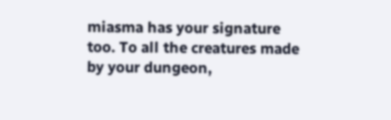miasma has your signature too. To all the creatures made by your dungeon,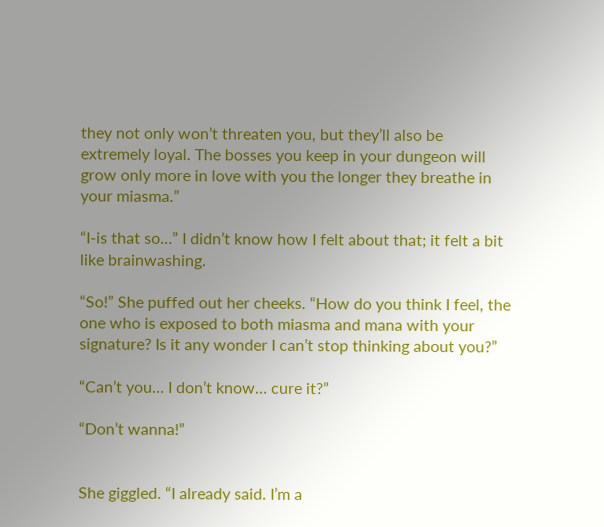they not only won’t threaten you, but they’ll also be extremely loyal. The bosses you keep in your dungeon will grow only more in love with you the longer they breathe in your miasma.”

“I-is that so…” I didn’t know how I felt about that; it felt a bit like brainwashing.

“So!” She puffed out her cheeks. “How do you think I feel, the one who is exposed to both miasma and mana with your signature? Is it any wonder I can’t stop thinking about you?”

“Can’t you… I don’t know… cure it?”

“Don’t wanna!”


She giggled. “I already said. I’m a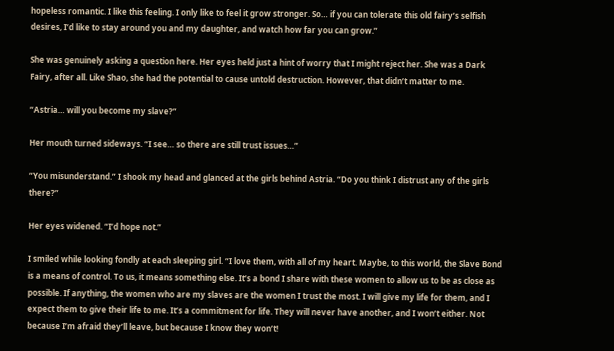hopeless romantic. I like this feeling. I only like to feel it grow stronger. So… if you can tolerate this old fairy’s selfish desires, I’d like to stay around you and my daughter, and watch how far you can grow.”

She was genuinely asking a question here. Her eyes held just a hint of worry that I might reject her. She was a Dark Fairy, after all. Like Shao, she had the potential to cause untold destruction. However, that didn’t matter to me.

“Astria… will you become my slave?”

Her mouth turned sideways. “I see… so there are still trust issues…”

“You misunderstand.” I shook my head and glanced at the girls behind Astria. “Do you think I distrust any of the girls there?”

Her eyes widened. “I’d hope not.”

I smiled while looking fondly at each sleeping girl. “I love them, with all of my heart. Maybe, to this world, the Slave Bond is a means of control. To us, it means something else. It’s a bond I share with these women to allow us to be as close as possible. If anything, the women who are my slaves are the women I trust the most. I will give my life for them, and I expect them to give their life to me. It’s a commitment for life. They will never have another, and I won’t either. Not because I’m afraid they’ll leave, but because I know they won’t!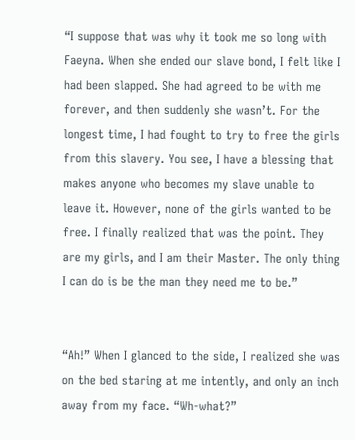“I suppose that was why it took me so long with Faeyna. When she ended our slave bond, I felt like I had been slapped. She had agreed to be with me forever, and then suddenly she wasn’t. For the longest time, I had fought to try to free the girls from this slavery. You see, I have a blessing that makes anyone who becomes my slave unable to leave it. However, none of the girls wanted to be free. I finally realized that was the point. They are my girls, and I am their Master. The only thing I can do is be the man they need me to be.”


“Ah!” When I glanced to the side, I realized she was on the bed staring at me intently, and only an inch away from my face. “Wh-what?”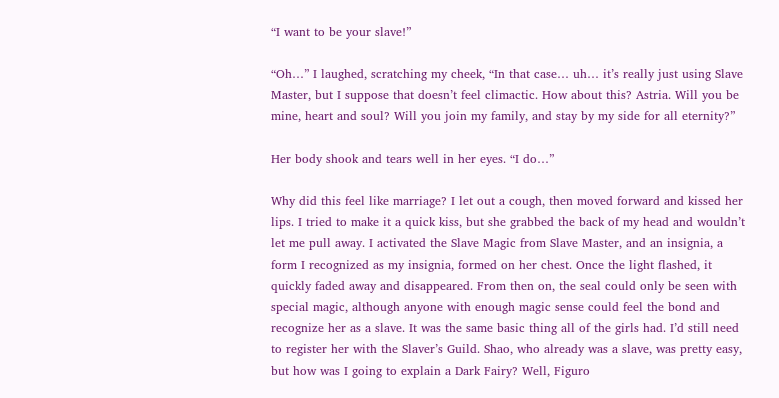“I want to be your slave!”

“Oh…” I laughed, scratching my cheek, “In that case… uh… it’s really just using Slave Master, but I suppose that doesn’t feel climactic. How about this? Astria. Will you be mine, heart and soul? Will you join my family, and stay by my side for all eternity?”

Her body shook and tears well in her eyes. “I do…”

Why did this feel like marriage? I let out a cough, then moved forward and kissed her lips. I tried to make it a quick kiss, but she grabbed the back of my head and wouldn’t let me pull away. I activated the Slave Magic from Slave Master, and an insignia, a form I recognized as my insignia, formed on her chest. Once the light flashed, it quickly faded away and disappeared. From then on, the seal could only be seen with special magic, although anyone with enough magic sense could feel the bond and recognize her as a slave. It was the same basic thing all of the girls had. I’d still need to register her with the Slaver’s Guild. Shao, who already was a slave, was pretty easy, but how was I going to explain a Dark Fairy? Well, Figuro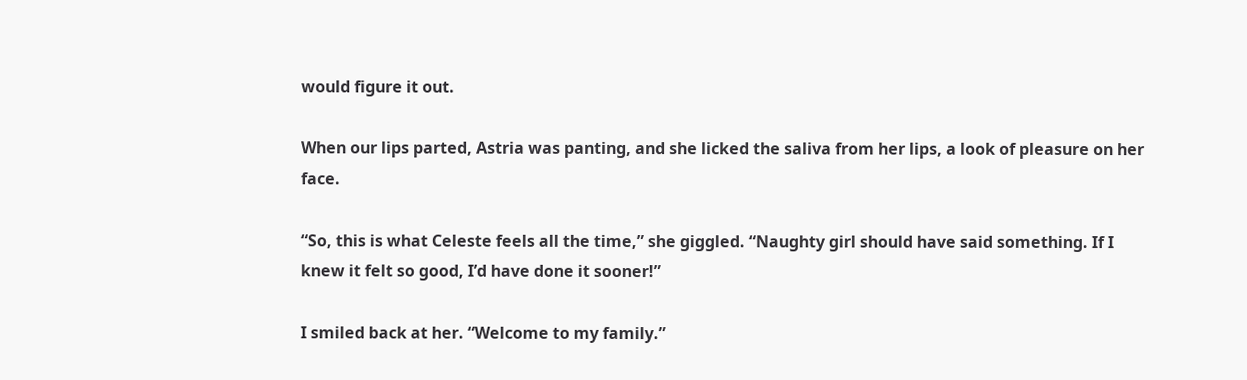would figure it out.

When our lips parted, Astria was panting, and she licked the saliva from her lips, a look of pleasure on her face.

“So, this is what Celeste feels all the time,” she giggled. “Naughty girl should have said something. If I knew it felt so good, I’d have done it sooner!”

I smiled back at her. “Welcome to my family.”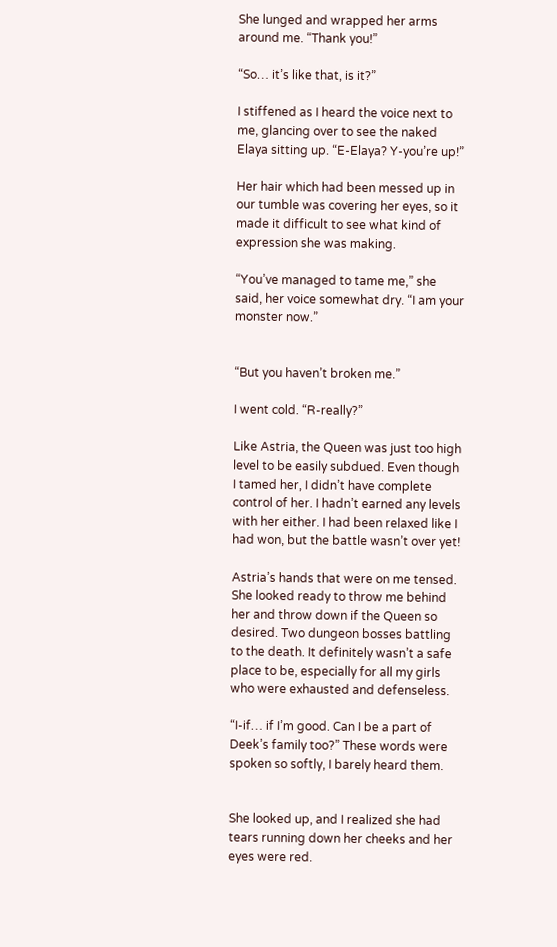She lunged and wrapped her arms around me. “Thank you!”

“So… it’s like that, is it?”

I stiffened as I heard the voice next to me, glancing over to see the naked Elaya sitting up. “E-Elaya? Y-you’re up!”

Her hair which had been messed up in our tumble was covering her eyes, so it made it difficult to see what kind of expression she was making.

“You’ve managed to tame me,” she said, her voice somewhat dry. “I am your monster now.”


“But you haven’t broken me.”

I went cold. “R-really?”

Like Astria, the Queen was just too high level to be easily subdued. Even though I tamed her, I didn’t have complete control of her. I hadn’t earned any levels with her either. I had been relaxed like I had won, but the battle wasn’t over yet!

Astria’s hands that were on me tensed. She looked ready to throw me behind her and throw down if the Queen so desired. Two dungeon bosses battling to the death. It definitely wasn’t a safe place to be, especially for all my girls who were exhausted and defenseless.

“I-if… if I’m good. Can I be a part of Deek’s family too?” These words were spoken so softly, I barely heard them.


She looked up, and I realized she had tears running down her cheeks and her eyes were red.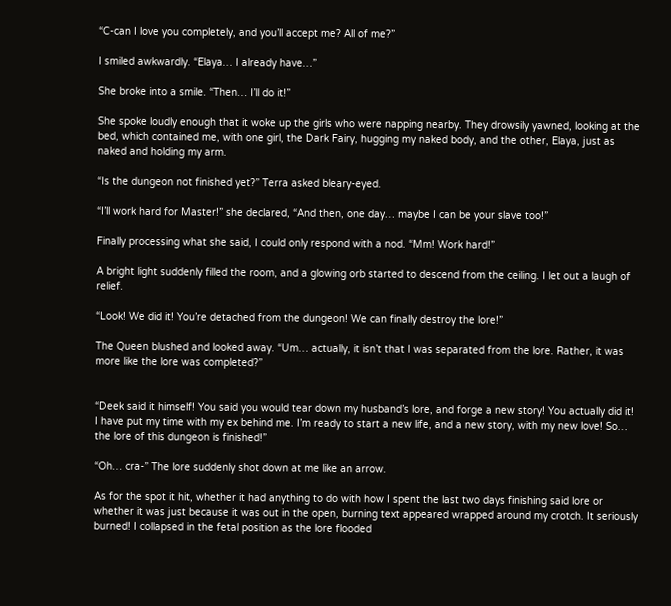“C-can I love you completely, and you’ll accept me? All of me?”

I smiled awkwardly. “Elaya… I already have…”

She broke into a smile. “Then… I’ll do it!”

She spoke loudly enough that it woke up the girls who were napping nearby. They drowsily yawned, looking at the bed, which contained me, with one girl, the Dark Fairy, hugging my naked body, and the other, Elaya, just as naked and holding my arm.

“Is the dungeon not finished yet?” Terra asked bleary-eyed.

“I’ll work hard for Master!” she declared, “And then, one day… maybe I can be your slave too!”

Finally processing what she said, I could only respond with a nod. “Mm! Work hard!”

A bright light suddenly filled the room, and a glowing orb started to descend from the ceiling. I let out a laugh of relief.

“Look! We did it! You’re detached from the dungeon! We can finally destroy the lore!”

The Queen blushed and looked away. “Um… actually, it isn’t that I was separated from the lore. Rather, it was more like the lore was completed?”


“Deek said it himself! You said you would tear down my husband’s lore, and forge a new story! You actually did it! I have put my time with my ex behind me. I’m ready to start a new life, and a new story, with my new love! So… the lore of this dungeon is finished!”

“Oh… cra-” The lore suddenly shot down at me like an arrow.

As for the spot it hit, whether it had anything to do with how I spent the last two days finishing said lore or whether it was just because it was out in the open, burning text appeared wrapped around my crotch. It seriously burned! I collapsed in the fetal position as the lore flooded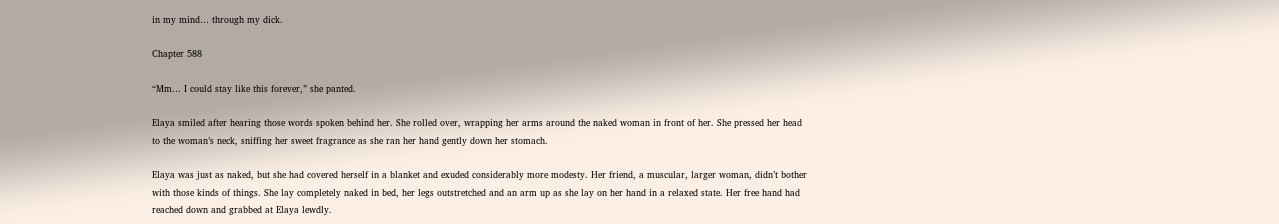in my mind… through my dick.

Chapter 588

“Mm… I could stay like this forever,” she panted.

Elaya smiled after hearing those words spoken behind her. She rolled over, wrapping her arms around the naked woman in front of her. She pressed her head to the woman’s neck, sniffing her sweet fragrance as she ran her hand gently down her stomach.

Elaya was just as naked, but she had covered herself in a blanket and exuded considerably more modesty. Her friend, a muscular, larger woman, didn’t bother with those kinds of things. She lay completely naked in bed, her legs outstretched and an arm up as she lay on her hand in a relaxed state. Her free hand had reached down and grabbed at Elaya lewdly.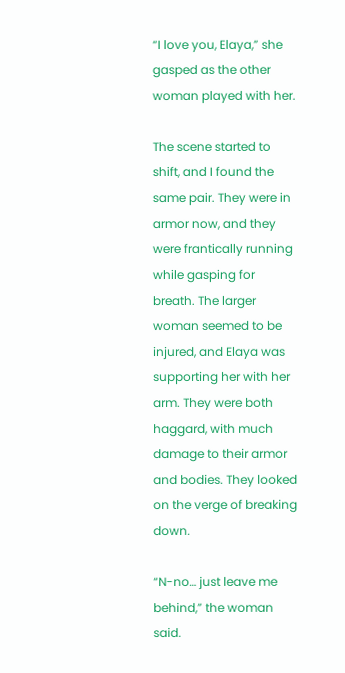“I love you, Elaya,” she gasped as the other woman played with her.

The scene started to shift, and I found the same pair. They were in armor now, and they were frantically running while gasping for breath. The larger woman seemed to be injured, and Elaya was supporting her with her arm. They were both haggard, with much damage to their armor and bodies. They looked on the verge of breaking down.

“N-no… just leave me behind,” the woman said.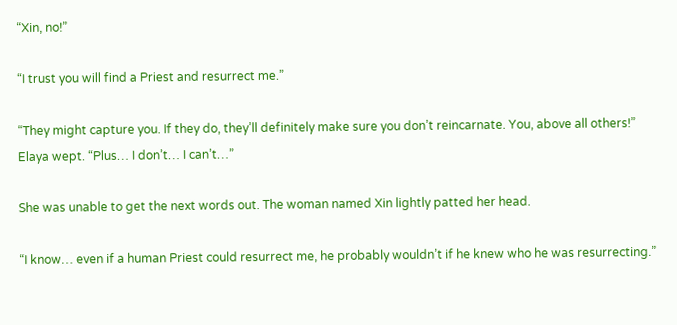“Xin, no!”

“I trust you will find a Priest and resurrect me.”

“They might capture you. If they do, they’ll definitely make sure you don’t reincarnate. You, above all others!” Elaya wept. “Plus… I don’t… I can’t…”

She was unable to get the next words out. The woman named Xin lightly patted her head.

“I know… even if a human Priest could resurrect me, he probably wouldn’t if he knew who he was resurrecting.”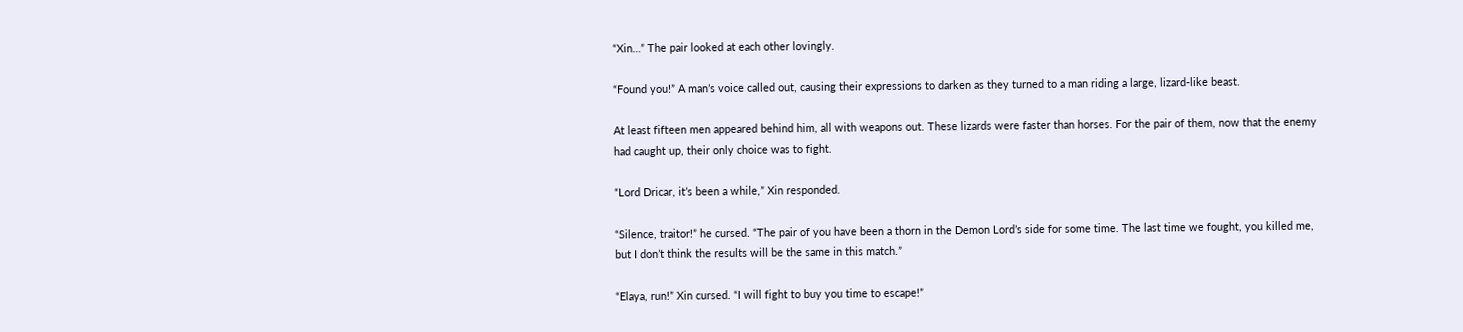“Xin…” The pair looked at each other lovingly.

“Found you!” A man’s voice called out, causing their expressions to darken as they turned to a man riding a large, lizard-like beast.

At least fifteen men appeared behind him, all with weapons out. These lizards were faster than horses. For the pair of them, now that the enemy had caught up, their only choice was to fight.

“Lord Dricar, it’s been a while,” Xin responded.

“Silence, traitor!” he cursed. “The pair of you have been a thorn in the Demon Lord’s side for some time. The last time we fought, you killed me, but I don’t think the results will be the same in this match.”

“Elaya, run!” Xin cursed. “I will fight to buy you time to escape!”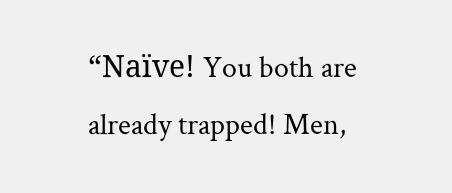“Naïve! You both are already trapped! Men,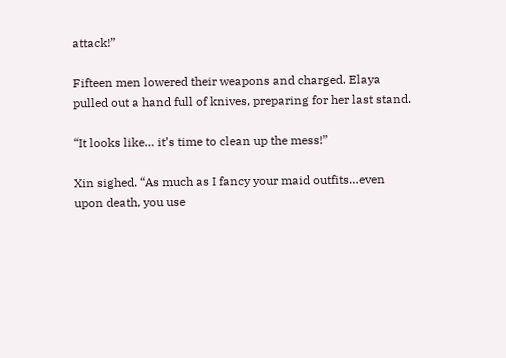attack!”

Fifteen men lowered their weapons and charged. Elaya pulled out a hand full of knives, preparing for her last stand.

“It looks like… it’s time to clean up the mess!”

Xin sighed. “As much as I fancy your maid outfits…even upon death, you use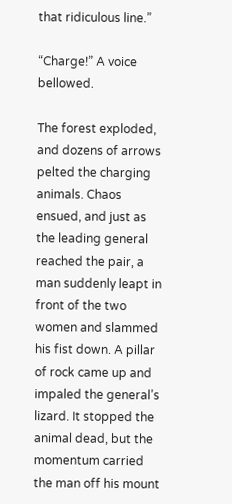that ridiculous line.”

“Charge!” A voice bellowed.

The forest exploded, and dozens of arrows pelted the charging animals. Chaos ensued, and just as the leading general reached the pair, a man suddenly leapt in front of the two women and slammed his fist down. A pillar of rock came up and impaled the general’s lizard. It stopped the animal dead, but the momentum carried the man off his mount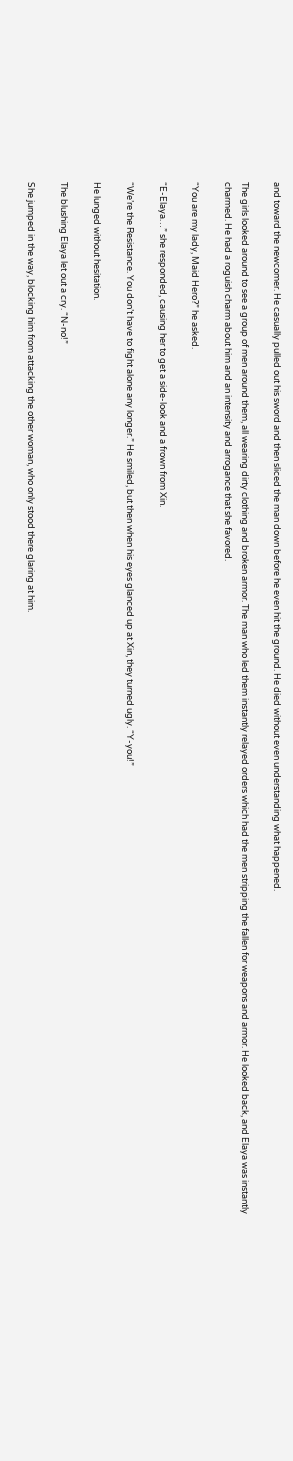and toward the newcomer. He casually pulled out his sword and then sliced the man down before he even hit the ground. He died without even understanding what happened.

The girls looked around to see a group of men around them, all wearing dirty clothing and broken armor. The man who led them instantly relayed orders which had the men stripping the fallen for weapons and armor. He looked back, and Elaya was instantly charmed. He had a roguish charm about him and an intensity and arrogance that she favored.

“You are my lady, Maid Hero?” he asked.

“E-Elaya…” she responded, causing her to get a side-look and a frown from Xin.

“We’re the Resistance. You don’t have to fight alone any longer.” He smiled, but then when his eyes glanced up at Xin, they turned ugly. “Y-you!”

He lunged without hesitation.

The blushing Elaya let out a cry. “N-no!”

She jumped in the way, blocking him from attacking the other woman, who only stood there glaring at him.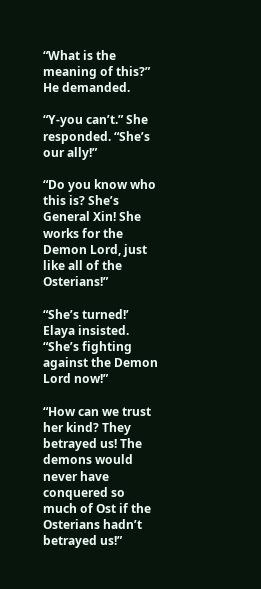“What is the meaning of this?” He demanded.

“Y-you can’t.” She responded. “She’s our ally!”

“Do you know who this is? She’s General Xin! She works for the Demon Lord, just like all of the Osterians!”

“She’s turned!’ Elaya insisted. “She’s fighting against the Demon Lord now!”

“How can we trust her kind? They betrayed us! The demons would never have conquered so much of Ost if the Osterians hadn’t betrayed us!”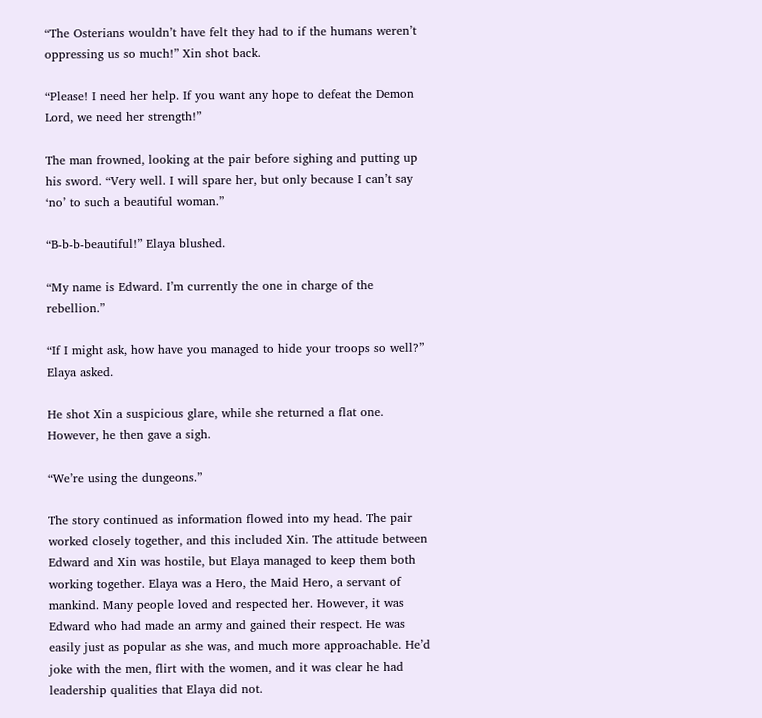“The Osterians wouldn’t have felt they had to if the humans weren’t oppressing us so much!” Xin shot back.

“Please! I need her help. If you want any hope to defeat the Demon Lord, we need her strength!”

The man frowned, looking at the pair before sighing and putting up his sword. “Very well. I will spare her, but only because I can’t say ‘no’ to such a beautiful woman.”

“B-b-b-beautiful!” Elaya blushed.

“My name is Edward. I’m currently the one in charge of the rebellion.”

“If I might ask, how have you managed to hide your troops so well?” Elaya asked.

He shot Xin a suspicious glare, while she returned a flat one. However, he then gave a sigh.

“We’re using the dungeons.”

The story continued as information flowed into my head. The pair worked closely together, and this included Xin. The attitude between Edward and Xin was hostile, but Elaya managed to keep them both working together. Elaya was a Hero, the Maid Hero, a servant of mankind. Many people loved and respected her. However, it was Edward who had made an army and gained their respect. He was easily just as popular as she was, and much more approachable. He’d joke with the men, flirt with the women, and it was clear he had leadership qualities that Elaya did not.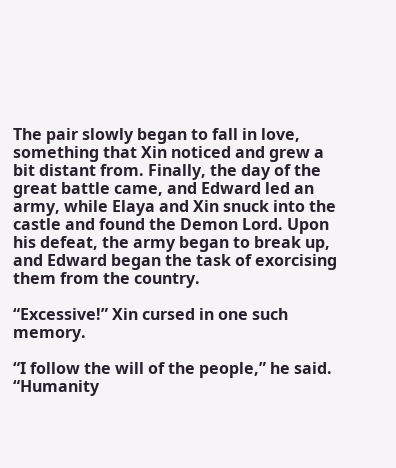The pair slowly began to fall in love, something that Xin noticed and grew a bit distant from. Finally, the day of the great battle came, and Edward led an army, while Elaya and Xin snuck into the castle and found the Demon Lord. Upon his defeat, the army began to break up, and Edward began the task of exorcising them from the country.

“Excessive!” Xin cursed in one such memory.

“I follow the will of the people,” he said. “Humanity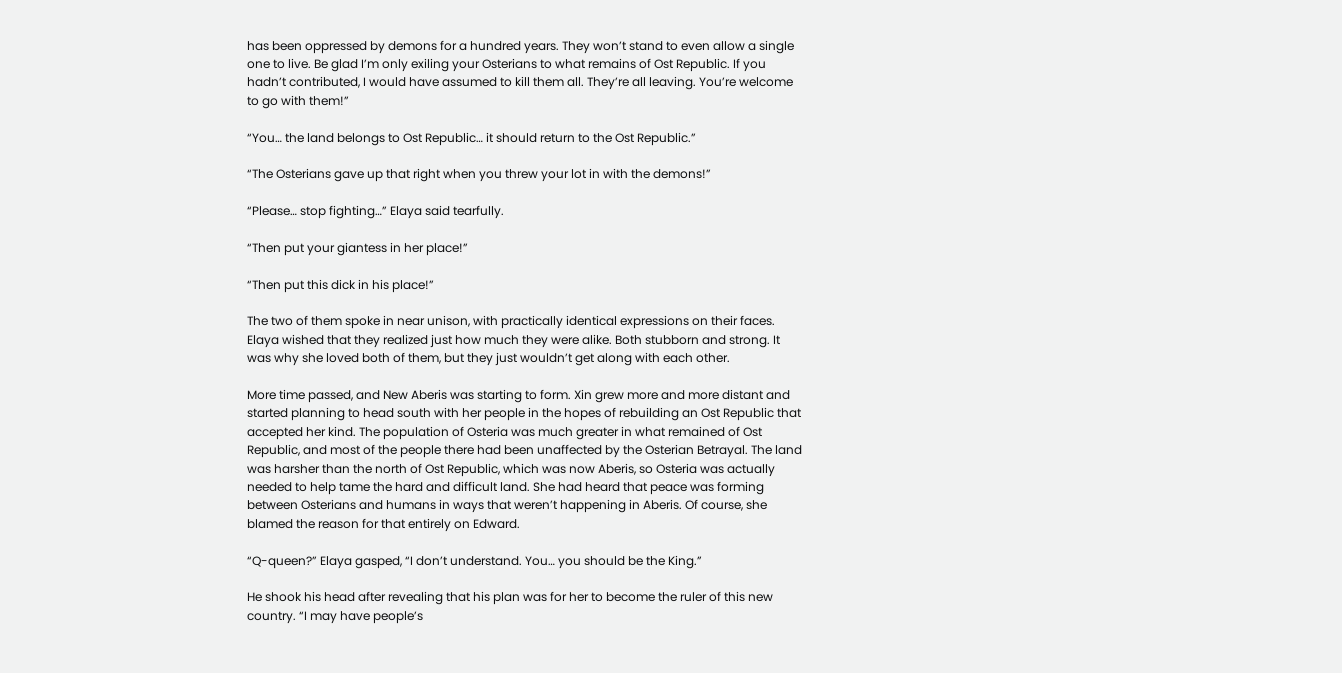has been oppressed by demons for a hundred years. They won’t stand to even allow a single one to live. Be glad I’m only exiling your Osterians to what remains of Ost Republic. If you hadn’t contributed, I would have assumed to kill them all. They’re all leaving. You’re welcome to go with them!”

“You… the land belongs to Ost Republic… it should return to the Ost Republic.”

“The Osterians gave up that right when you threw your lot in with the demons!”

“Please… stop fighting…” Elaya said tearfully.

“Then put your giantess in her place!”

“Then put this dick in his place!”

The two of them spoke in near unison, with practically identical expressions on their faces. Elaya wished that they realized just how much they were alike. Both stubborn and strong. It was why she loved both of them, but they just wouldn’t get along with each other.

More time passed, and New Aberis was starting to form. Xin grew more and more distant and started planning to head south with her people in the hopes of rebuilding an Ost Republic that accepted her kind. The population of Osteria was much greater in what remained of Ost Republic, and most of the people there had been unaffected by the Osterian Betrayal. The land was harsher than the north of Ost Republic, which was now Aberis, so Osteria was actually needed to help tame the hard and difficult land. She had heard that peace was forming between Osterians and humans in ways that weren’t happening in Aberis. Of course, she blamed the reason for that entirely on Edward.

“Q-queen?” Elaya gasped, “I don’t understand. You… you should be the King.”

He shook his head after revealing that his plan was for her to become the ruler of this new country. “I may have people’s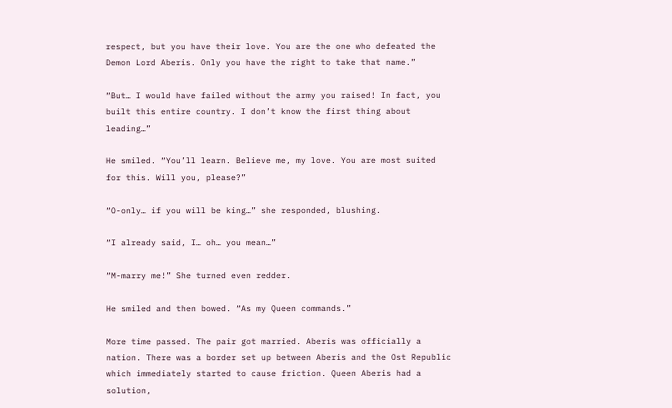respect, but you have their love. You are the one who defeated the Demon Lord Aberis. Only you have the right to take that name.”

“But… I would have failed without the army you raised! In fact, you built this entire country. I don’t know the first thing about leading…”

He smiled. “You’ll learn. Believe me, my love. You are most suited for this. Will you, please?”

“O-only… if you will be king…” she responded, blushing.

“I already said, I… oh… you mean…”

“M-marry me!” She turned even redder.

He smiled and then bowed. “As my Queen commands.”

More time passed. The pair got married. Aberis was officially a nation. There was a border set up between Aberis and the Ost Republic which immediately started to cause friction. Queen Aberis had a solution,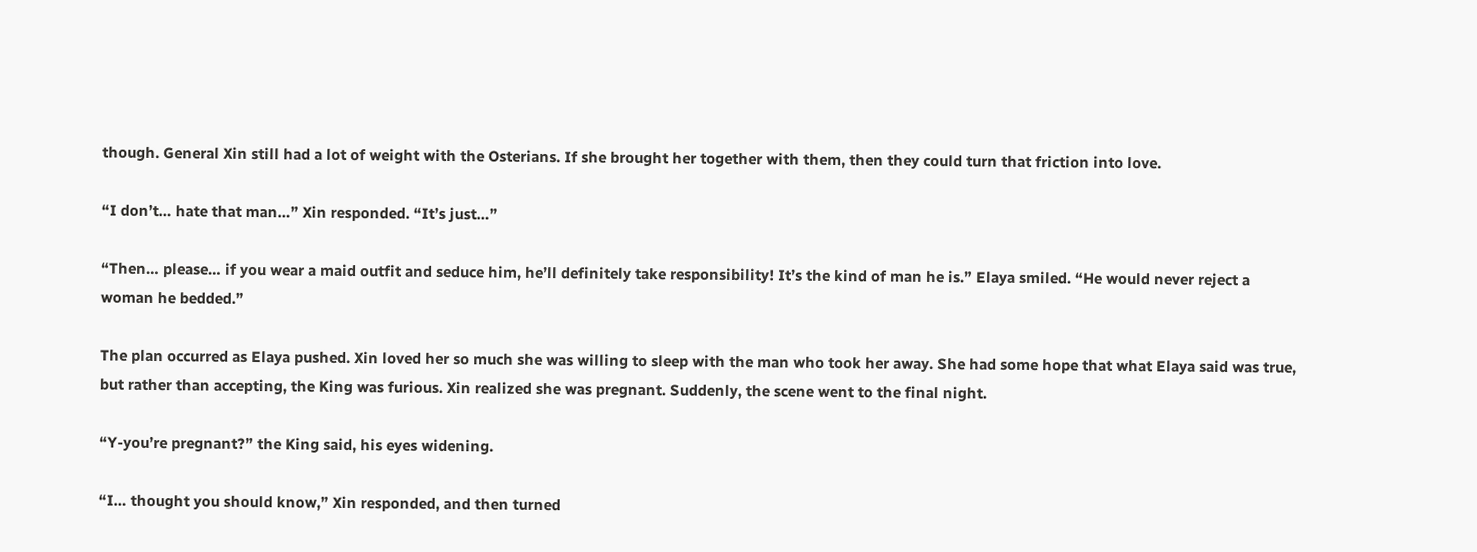though. General Xin still had a lot of weight with the Osterians. If she brought her together with them, then they could turn that friction into love.

“I don’t… hate that man…” Xin responded. “It’s just…”

“Then… please… if you wear a maid outfit and seduce him, he’ll definitely take responsibility! It’s the kind of man he is.” Elaya smiled. “He would never reject a woman he bedded.”

The plan occurred as Elaya pushed. Xin loved her so much she was willing to sleep with the man who took her away. She had some hope that what Elaya said was true, but rather than accepting, the King was furious. Xin realized she was pregnant. Suddenly, the scene went to the final night.

“Y-you’re pregnant?” the King said, his eyes widening.

“I… thought you should know,” Xin responded, and then turned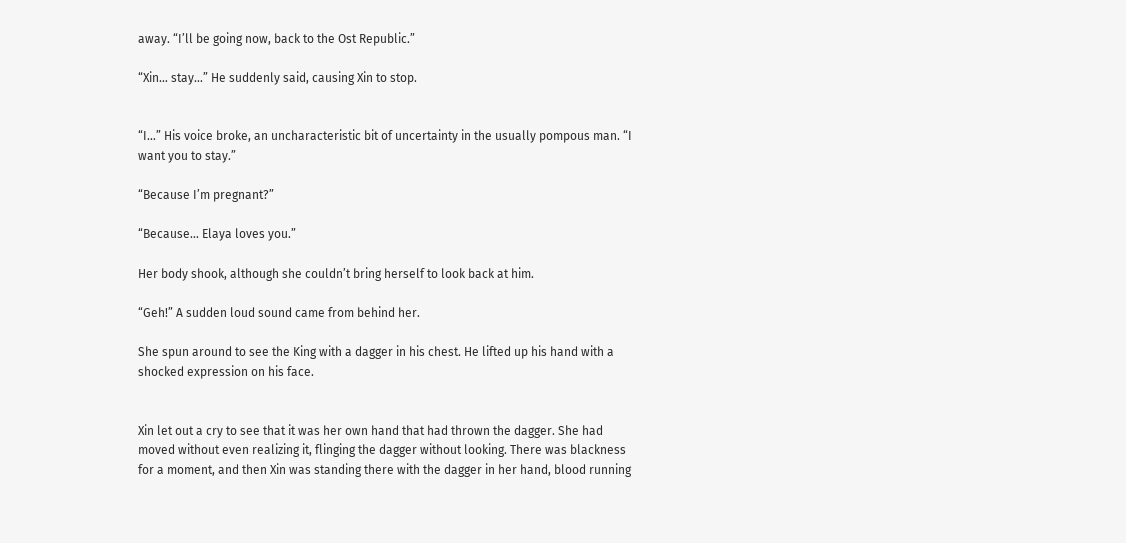away. “I’ll be going now, back to the Ost Republic.”

“Xin… stay…” He suddenly said, causing Xin to stop.


“I…” His voice broke, an uncharacteristic bit of uncertainty in the usually pompous man. “I want you to stay.”

“Because I’m pregnant?”

“Because… Elaya loves you.”

Her body shook, although she couldn’t bring herself to look back at him.

“Geh!” A sudden loud sound came from behind her.

She spun around to see the King with a dagger in his chest. He lifted up his hand with a shocked expression on his face.


Xin let out a cry to see that it was her own hand that had thrown the dagger. She had moved without even realizing it, flinging the dagger without looking. There was blackness for a moment, and then Xin was standing there with the dagger in her hand, blood running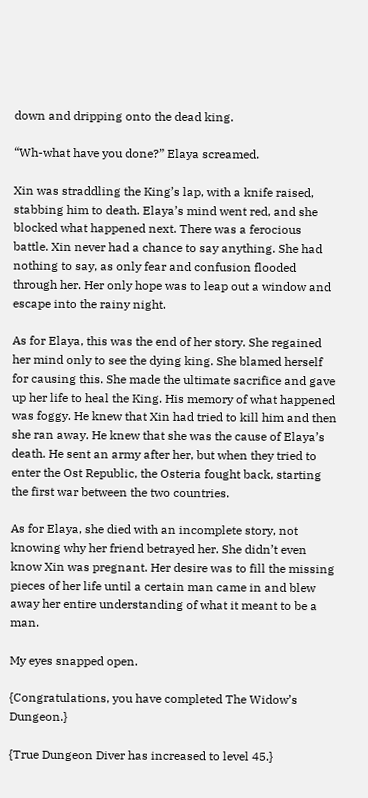down and dripping onto the dead king.

“Wh-what have you done?” Elaya screamed.

Xin was straddling the King’s lap, with a knife raised, stabbing him to death. Elaya’s mind went red, and she blocked what happened next. There was a ferocious battle. Xin never had a chance to say anything. She had nothing to say, as only fear and confusion flooded through her. Her only hope was to leap out a window and escape into the rainy night.

As for Elaya, this was the end of her story. She regained her mind only to see the dying king. She blamed herself for causing this. She made the ultimate sacrifice and gave up her life to heal the King. His memory of what happened was foggy. He knew that Xin had tried to kill him and then she ran away. He knew that she was the cause of Elaya’s death. He sent an army after her, but when they tried to enter the Ost Republic, the Osteria fought back, starting the first war between the two countries.

As for Elaya, she died with an incomplete story, not knowing why her friend betrayed her. She didn’t even know Xin was pregnant. Her desire was to fill the missing pieces of her life until a certain man came in and blew away her entire understanding of what it meant to be a man.

My eyes snapped open.

{Congratulations, you have completed The Widow’s Dungeon.}

{True Dungeon Diver has increased to level 45.}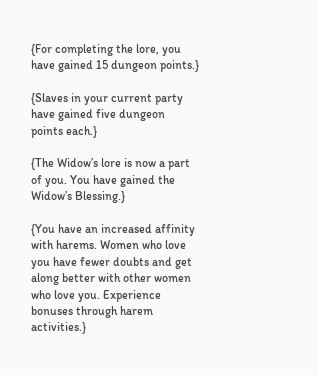{For completing the lore, you have gained 15 dungeon points.}

{Slaves in your current party have gained five dungeon points each.}

{The Widow’s lore is now a part of you. You have gained the Widow’s Blessing.}

{You have an increased affinity with harems. Women who love you have fewer doubts and get along better with other women who love you. Experience bonuses through harem activities.}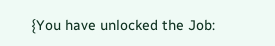{You have unlocked the Job: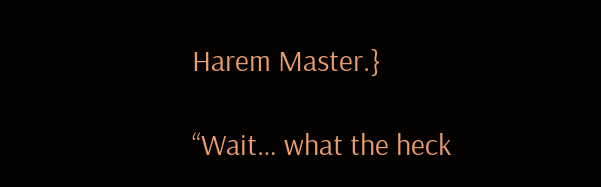Harem Master.}

“Wait… what the heck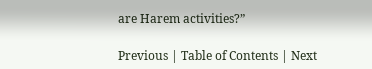are Harem activities?”

Previous | Table of Contents | Next